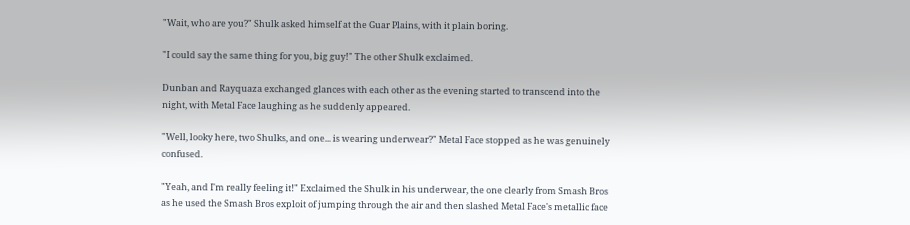"Wait, who are you?" Shulk asked himself at the Guar Plains, with it plain boring.

"I could say the same thing for you, big guy!" The other Shulk exclaimed.

Dunban and Rayquaza exchanged glances with each other as the evening started to transcend into the night, with Metal Face laughing as he suddenly appeared.

"Well, looky here, two Shulks, and one... is wearing underwear?" Metal Face stopped as he was genuinely confused.

"Yeah, and I'm really feeling it!" Exclaimed the Shulk in his underwear, the one clearly from Smash Bros as he used the Smash Bros exploit of jumping through the air and then slashed Metal Face's metallic face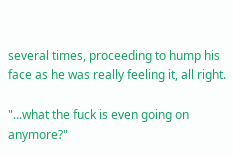several times, proceeding to hump his face as he was really feeling it, all right.

"...what the fuck is even going on anymore?"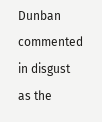Dunban commented in disgust as the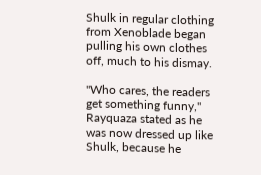Shulk in regular clothing from Xenoblade began pulling his own clothes off, much to his dismay.

"Who cares, the readers get something funny," Rayquaza stated as he was now dressed up like Shulk, because he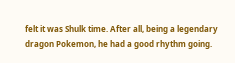felt it was Shulk time. After all, being a legendary dragon Pokemon, he had a good rhythm going.